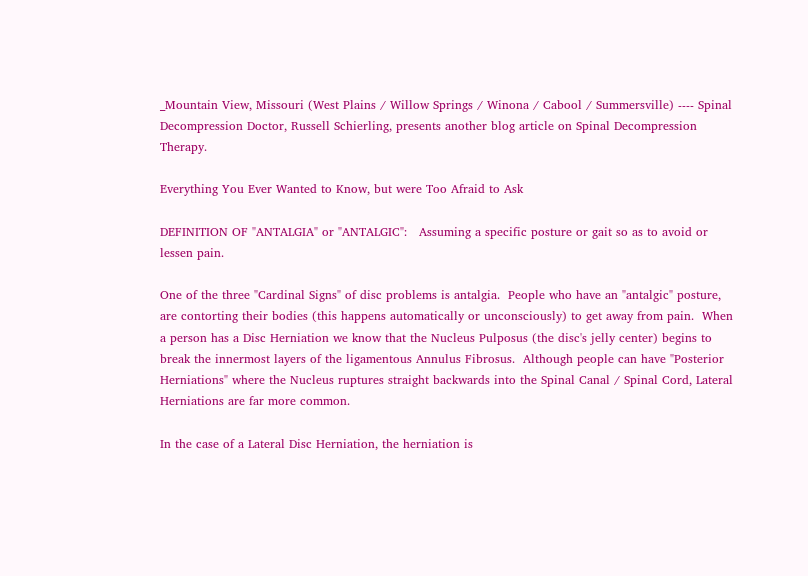_Mountain View, Missouri (West Plains / Willow Springs / Winona / Cabool / Summersville) ---- Spinal Decompression Doctor, Russell Schierling, presents another blog article on Spinal Decompression Therapy.

Everything You Ever Wanted to Know, but were Too Afraid to Ask

DEFINITION OF "ANTALGIA" or "ANTALGIC":   Assuming a specific posture or gait so as to avoid or lessen pain.

One of the three "Cardinal Signs" of disc problems is antalgia.  People who have an "antalgic" posture, are contorting their bodies (this happens automatically or unconsciously) to get away from pain.  When a person has a Disc Herniation we know that the Nucleus Pulposus (the disc's jelly center) begins to break the innermost layers of the ligamentous Annulus Fibrosus.  Although people can have "Posterior Herniations" where the Nucleus ruptures straight backwards into the Spinal Canal / Spinal Cord, Lateral Herniations are far more common.

In the case of a Lateral Disc Herniation, the herniation is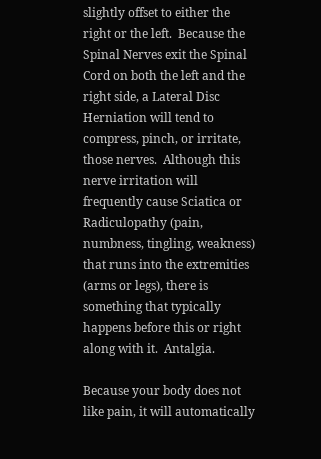slightly offset to either the right or the left.  Because the Spinal Nerves exit the Spinal Cord on both the left and the right side, a Lateral Disc Herniation will tend to compress, pinch, or irritate, those nerves.  Although this nerve irritation will frequently cause Sciatica or Radiculopathy (pain, numbness, tingling, weakness) that runs into the extremities (arms or legs), there is something that typically happens before this or right along with it.  Antalgia.

Because your body does not like pain, it will automatically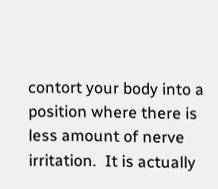contort your body into a position where there is less amount of nerve irritation.  It is actually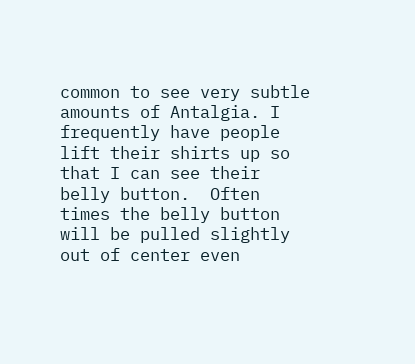common to see very subtle amounts of Antalgia. I frequently have people lift their shirts up so that I can see their belly button.  Often times the belly button will be pulled slightly out of center even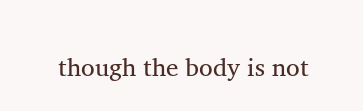though the body is not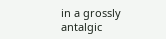in a grossly antalgic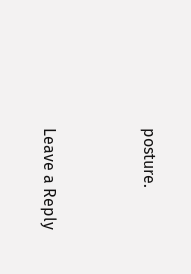posture.


Leave a Reply